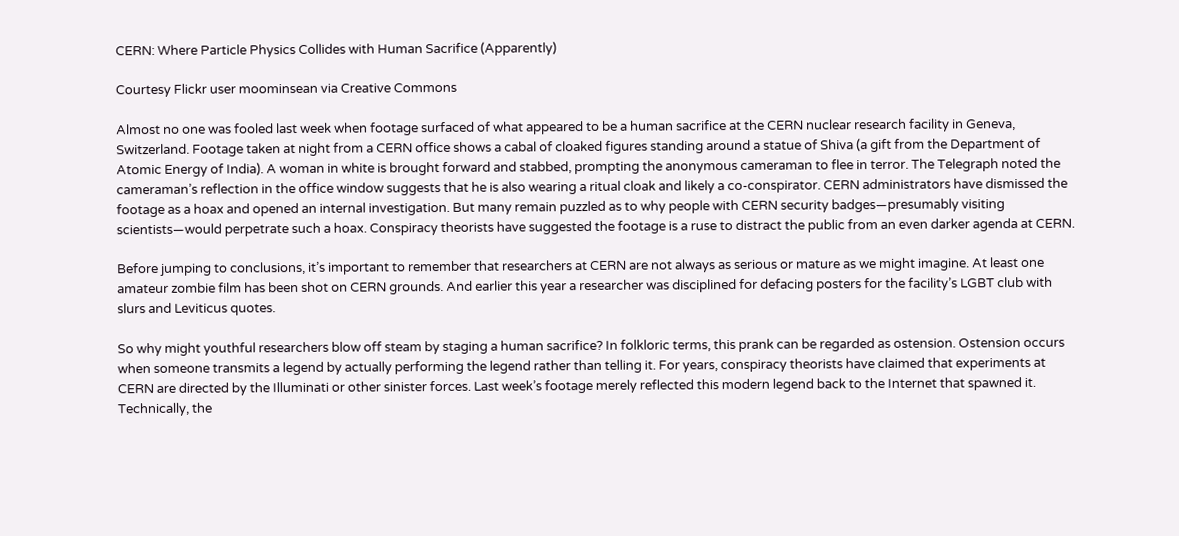CERN: Where Particle Physics Collides with Human Sacrifice (Apparently)

Courtesy Flickr user moominsean via Creative Commons

Almost no one was fooled last week when footage surfaced of what appeared to be a human sacrifice at the CERN nuclear research facility in Geneva, Switzerland. Footage taken at night from a CERN office shows a cabal of cloaked figures standing around a statue of Shiva (a gift from the Department of Atomic Energy of India). A woman in white is brought forward and stabbed, prompting the anonymous cameraman to flee in terror. The Telegraph noted the cameraman’s reflection in the office window suggests that he is also wearing a ritual cloak and likely a co-conspirator. CERN administrators have dismissed the footage as a hoax and opened an internal investigation. But many remain puzzled as to why people with CERN security badges—presumably visiting scientists—would perpetrate such a hoax. Conspiracy theorists have suggested the footage is a ruse to distract the public from an even darker agenda at CERN.

Before jumping to conclusions, it’s important to remember that researchers at CERN are not always as serious or mature as we might imagine. At least one amateur zombie film has been shot on CERN grounds. And earlier this year a researcher was disciplined for defacing posters for the facility’s LGBT club with slurs and Leviticus quotes.

So why might youthful researchers blow off steam by staging a human sacrifice? In folkloric terms, this prank can be regarded as ostension. Ostension occurs when someone transmits a legend by actually performing the legend rather than telling it. For years, conspiracy theorists have claimed that experiments at CERN are directed by the Illuminati or other sinister forces. Last week’s footage merely reflected this modern legend back to the Internet that spawned it. Technically, the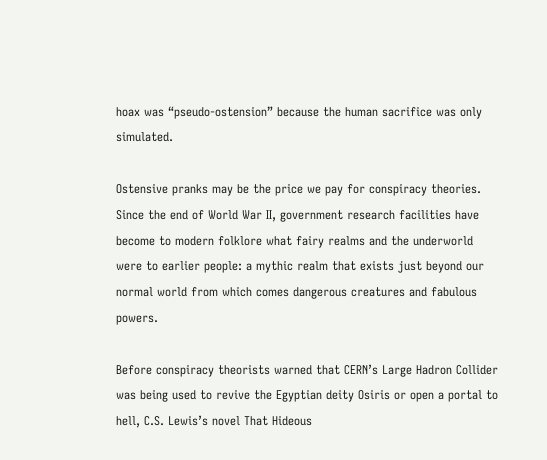hoax was “pseudo-ostension” because the human sacrifice was only simulated.

Ostensive pranks may be the price we pay for conspiracy theories. Since the end of World War II, government research facilities have become to modern folklore what fairy realms and the underworld were to earlier people: a mythic realm that exists just beyond our normal world from which comes dangerous creatures and fabulous powers.

Before conspiracy theorists warned that CERN’s Large Hadron Collider was being used to revive the Egyptian deity Osiris or open a portal to hell, C.S. Lewis’s novel That Hideous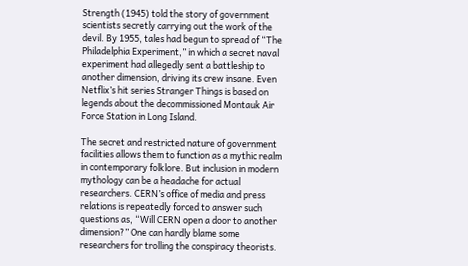Strength (1945) told the story of government scientists secretly carrying out the work of the devil. By 1955, tales had begun to spread of “The Philadelphia Experiment,” in which a secret naval experiment had allegedly sent a battleship to another dimension, driving its crew insane. Even Netflix’s hit series Stranger Things is based on legends about the decommissioned Montauk Air Force Station in Long Island.

The secret and restricted nature of government facilities allows them to function as a mythic realm in contemporary folklore. But inclusion in modern mythology can be a headache for actual researchers. CERN’s office of media and press relations is repeatedly forced to answer such questions as, “Will CERN open a door to another dimension?” One can hardly blame some researchers for trolling the conspiracy theorists.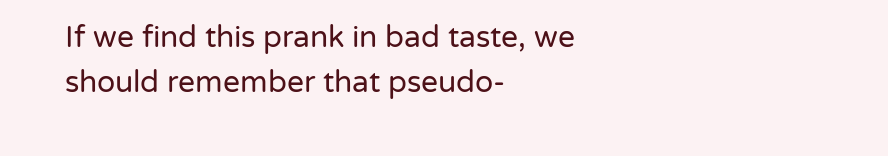If we find this prank in bad taste, we should remember that pseudo-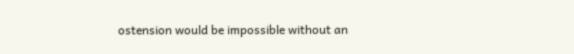ostension would be impossible without an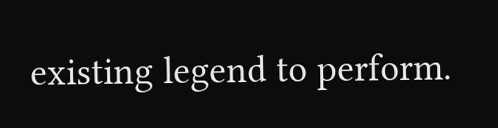existing legend to perform.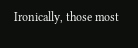Ironically, those most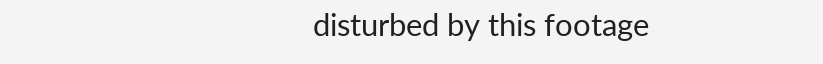disturbed by this footage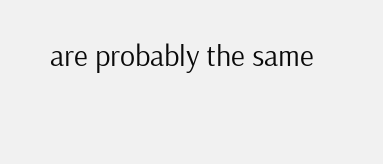are probably the same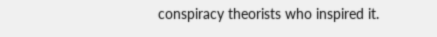conspiracy theorists who inspired it.